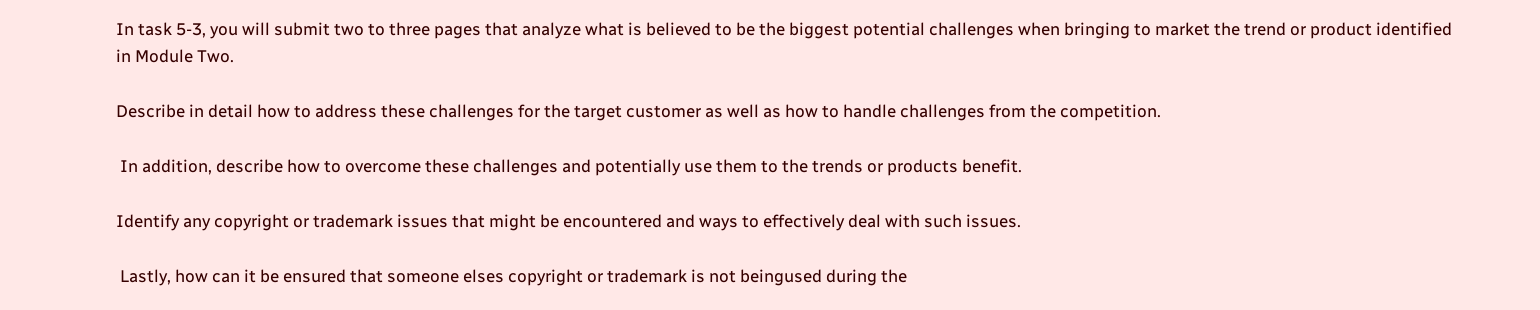In task 5-3, you will submit two to three pages that analyze what is believed to be the biggest potential challenges when bringing to market the trend or product identified in Module Two.

Describe in detail how to address these challenges for the target customer as well as how to handle challenges from the competition.

 In addition, describe how to overcome these challenges and potentially use them to the trends or products benefit.

Identify any copyright or trademark issues that might be encountered and ways to effectively deal with such issues.

 Lastly, how can it be ensured that someone elses copyright or trademark is not beingused during the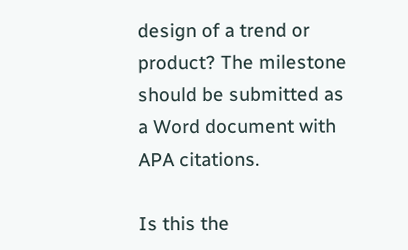design of a trend or product? The milestone should be submitted as a Word document with APA citations.

Is this the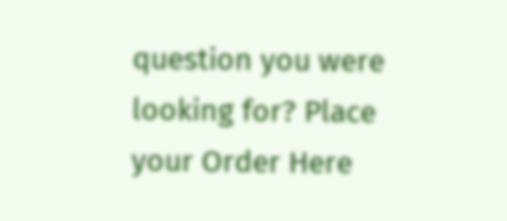question you were looking for? Place your Order Here